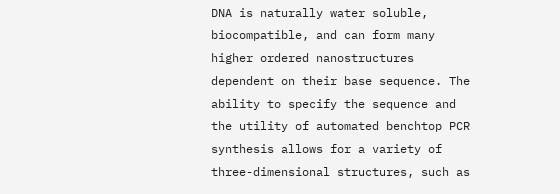DNA is naturally water soluble, biocompatible, and can form many higher ordered nanostructures dependent on their base sequence. The ability to specify the sequence and the utility of automated benchtop PCR synthesis allows for a variety of three-dimensional structures, such as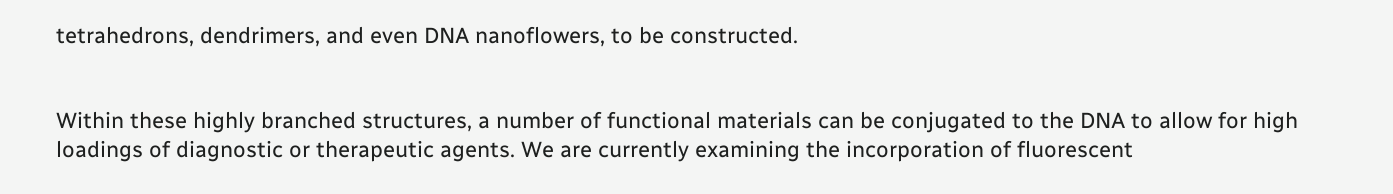tetrahedrons, dendrimers, and even DNA nanoflowers, to be constructed.


Within these highly branched structures, a number of functional materials can be conjugated to the DNA to allow for high loadings of diagnostic or therapeutic agents. We are currently examining the incorporation of fluorescent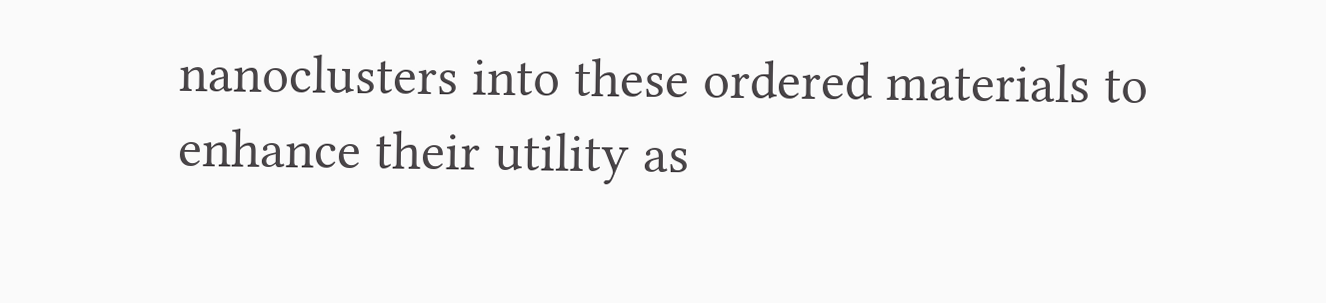nanoclusters into these ordered materials to enhance their utility as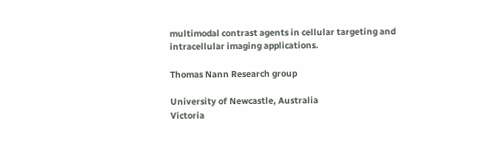multimodal contrast agents in cellular targeting and intracellular imaging applications.

Thomas Nann Research group

University of Newcastle, Australia
Victoria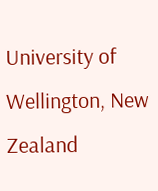University of Wellington, New Zealand